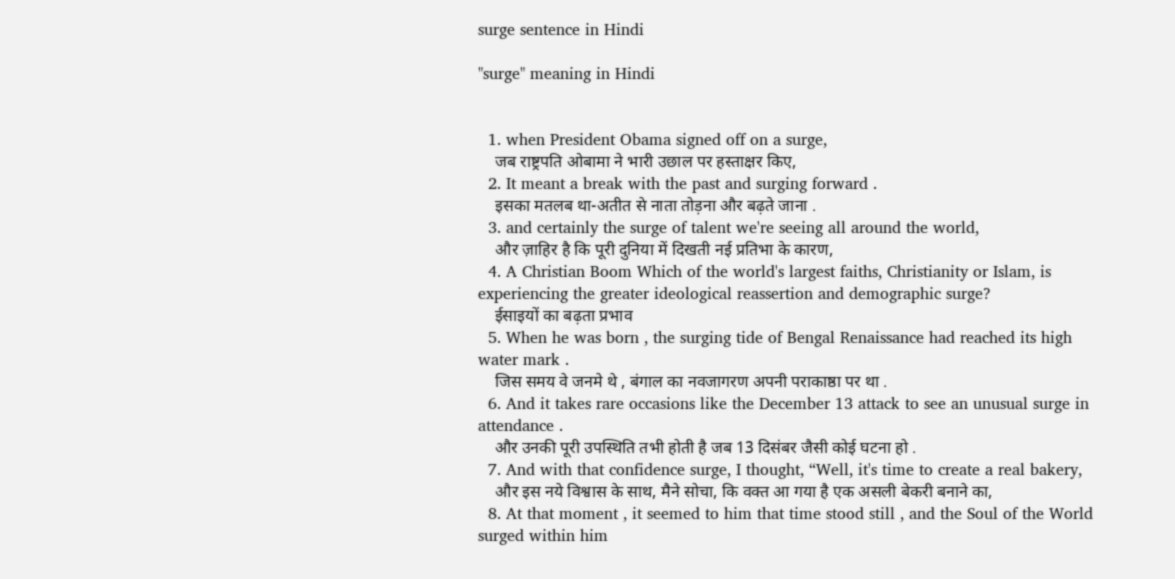surge sentence in Hindi

"surge" meaning in Hindi


  1. when President Obama signed off on a surge,
    जब राष्ट्रपति ओबामा ने भारी उछाल पर हस्ताक्षर किए,
  2. It meant a break with the past and surging forward .
    इसका मतलब था-अतीत से नाता तोड़ना और बढ़ते जाना .
  3. and certainly the surge of talent we're seeing all around the world,
    और ज़ाहिर है कि पूरी दुनिया में दिखती नई प्रतिभा के कारण,
  4. A Christian Boom Which of the world's largest faiths, Christianity or Islam, is experiencing the greater ideological reassertion and demographic surge?
    ईसाइयों का बढ़ता प्रभाव
  5. When he was born , the surging tide of Bengal Renaissance had reached its high water mark .
    जिस समय वे जनमे थे , बंगाल का नवजागरण अपनी पराकाष्ठा पर था .
  6. And it takes rare occasions like the December 13 attack to see an unusual surge in attendance .
    और उनकी पूरी उपस्थिति तभी होती है जब 13 दिसंबर जैसी कोई घटना हो .
  7. And with that confidence surge, I thought, “Well, it's time to create a real bakery,
    और इस नये विश्वास के साथ, मैने सोचा, कि वक्त आ गया है एक असली बेकरी बनाने का,
  8. At that moment , it seemed to him that time stood still , and the Soul of the World surged within him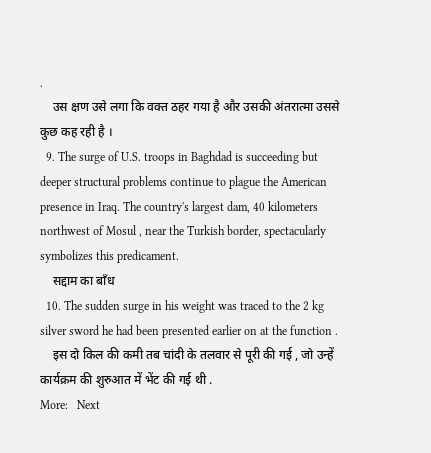.
    उस क्षण उसे लगा कि वक्त ठहर गया है और उसकी अंतरात्मा उससे कुछ कह रही है ।
  9. The surge of U.S. troops in Baghdad is succeeding but deeper structural problems continue to plague the American presence in Iraq. The country's largest dam, 40 kilometers northwest of Mosul , near the Turkish border, spectacularly symbolizes this predicament.
    सद्दाम का बाँध
  10. The sudden surge in his weight was traced to the 2 kg silver sword he had been presented earlier on at the function .
    इस दो किल की कमी तब चांदी के तलवार से पूरी की गई , जो उन्हें कार्यक्रम की शुरुआत में भेंट की गई थी .
More:   Next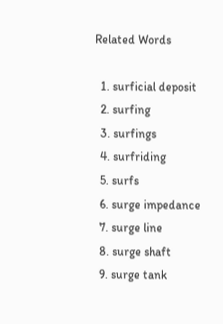Related Words

  1. surficial deposit
  2. surfing
  3. surfings
  4. surfriding
  5. surfs
  6. surge impedance
  7. surge line
  8. surge shaft
  9. surge tank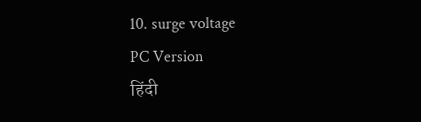10. surge voltage
PC Version
हिंदी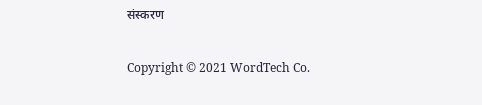संस्करण

Copyright © 2021 WordTech Co.